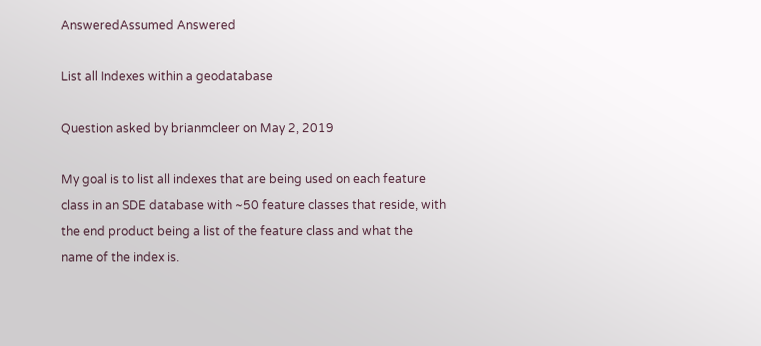AnsweredAssumed Answered

List all Indexes within a geodatabase

Question asked by brianmcleer on May 2, 2019

My goal is to list all indexes that are being used on each feature class in an SDE database with ~50 feature classes that reside, with the end product being a list of the feature class and what the name of the index is.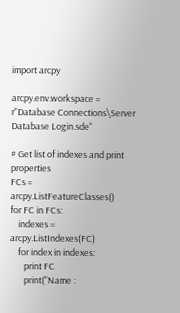import arcpy

arcpy.env.workspace = r"Database Connections\Server Database Login.sde"

# Get list of indexes and print properties
FCs = arcpy.ListFeatureClasses()
for FC in FCs:
    indexes = arcpy.ListIndexes(FC)
    for index in indexes:
       print FC
       print("Name :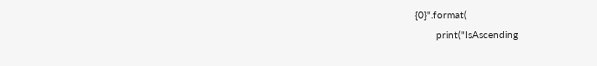{0}".format(
       print("IsAscending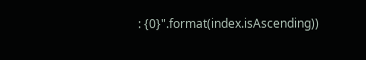: {0}".format(index.isAscending))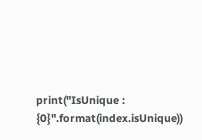print("IsUnique : {0}".format(index.isUnique))